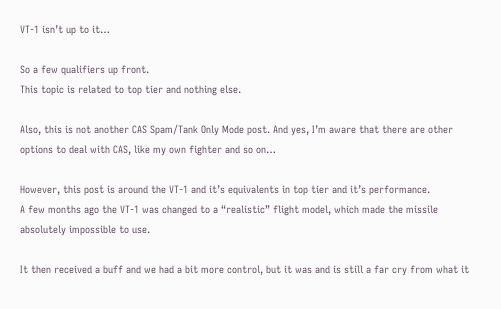VT-1 isn’t up to it…

So a few qualifiers up front.
This topic is related to top tier and nothing else.

Also, this is not another CAS Spam/Tank Only Mode post. And yes, I’m aware that there are other options to deal with CAS, like my own fighter and so on…

However, this post is around the VT-1 and it’s equivalents in top tier and it’s performance.
A few months ago the VT-1 was changed to a “realistic” flight model, which made the missile absolutely impossible to use.

It then received a buff and we had a bit more control, but it was and is still a far cry from what it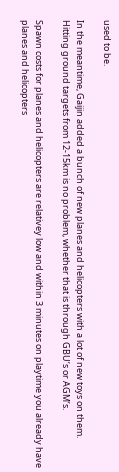used to be.

In the meantime, Gaijin added a bunch of new planes and helicopters with a lot of new toys on them.
Hitting ground targets from 12-15km is no problem, whether that is through GBU’s or AGM’s.

Spawn costs for planes and helicopters are relativey low and within 3 minutes on playtime you already have planes and helicopters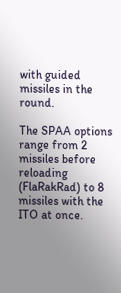with guided missiles in the round.

The SPAA options range from 2 missiles before reloading (FlaRakRad) to 8 missiles with the ITO at once.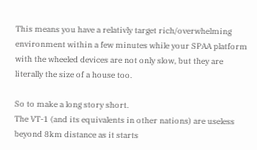This means you have a relativly target rich/overwhelming environment within a few minutes while your SPAA platform with the wheeled devices are not only slow, but they are literally the size of a house too.

So to make a long story short.
The VT-1 (and its equivalents in other nations) are useless beyond 8km distance as it starts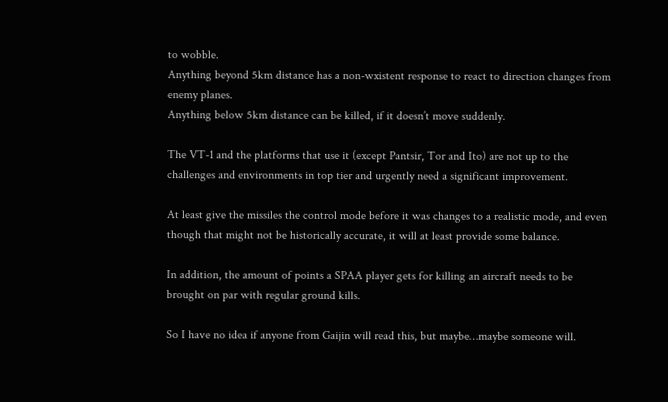to wobble.
Anything beyond 5km distance has a non-wxistent response to react to direction changes from enemy planes.
Anything below 5km distance can be killed, if it doesn’t move suddenly.

The VT-1 and the platforms that use it (except Pantsir, Tor and Ito) are not up to the challenges and environments in top tier and urgently need a significant improvement.

At least give the missiles the control mode before it was changes to a realistic mode, and even though that might not be historically accurate, it will at least provide some balance.

In addition, the amount of points a SPAA player gets for killing an aircraft needs to be brought on par with regular ground kills.

So I have no idea if anyone from Gaijin will read this, but maybe…maybe someone will.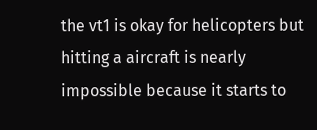the vt1 is okay for helicopters but hitting a aircraft is nearly impossible because it starts to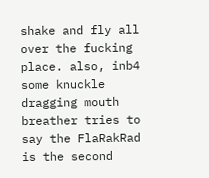shake and fly all over the fucking place. also, inb4 some knuckle dragging mouth breather tries to say the FlaRakRad is the second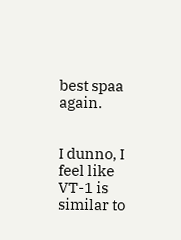best spaa again.


I dunno, I feel like VT-1 is similar to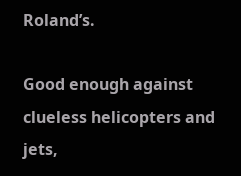Roland’s.

Good enough against clueless helicopters and jets,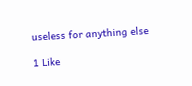useless for anything else

1 Like